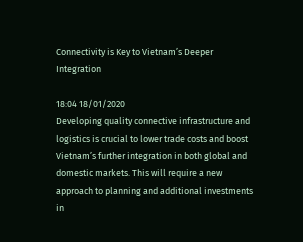Connectivity is Key to Vietnam’s Deeper Integration

18:04 18/01/2020
Developing quality connective infrastructure and logistics is crucial to lower trade costs and boost Vietnam’s further integration in both global and domestic markets. This will require a new approach to planning and additional investments in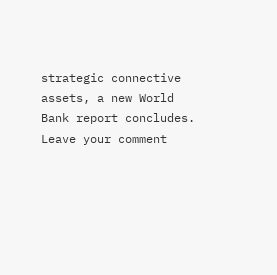strategic connective assets, a new World Bank report concludes.
Leave your comment